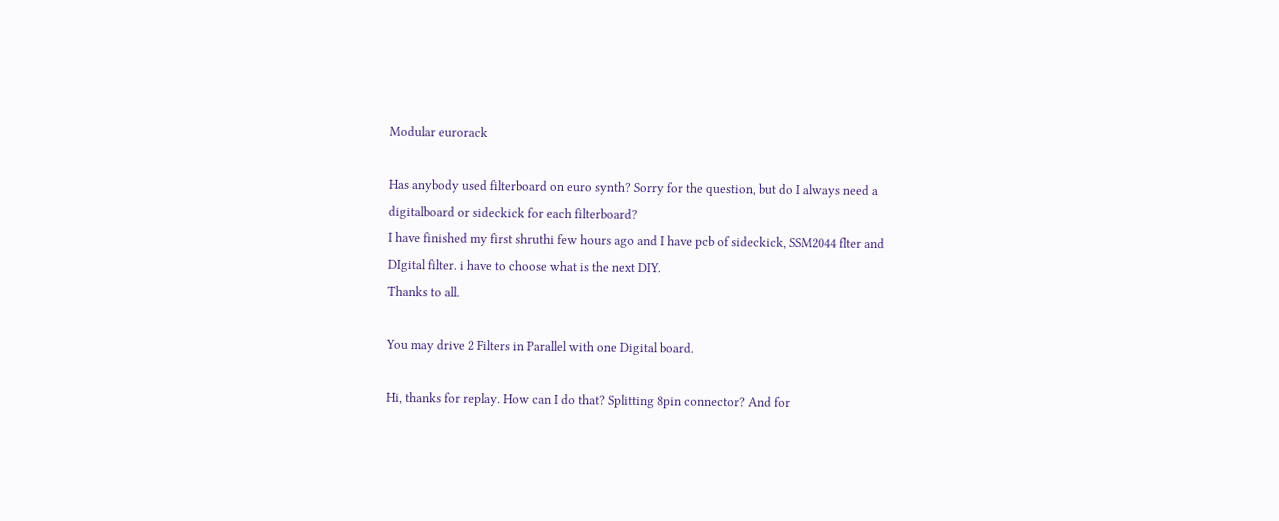Modular eurorack

Has anybody used filterboard on euro synth? Sorry for the question, but do I always need a digitalboard or sideckick for each filterboard?
I have finished my first shruthi few hours ago and I have pcb of sideckick, SSM2044 flter and DIgital filter. i have to choose what is the next DIY.
Thanks to all.

You may drive 2 Filters in Parallel with one Digital board.

Hi, thanks for replay. How can I do that? Splitting 8pin connector? And for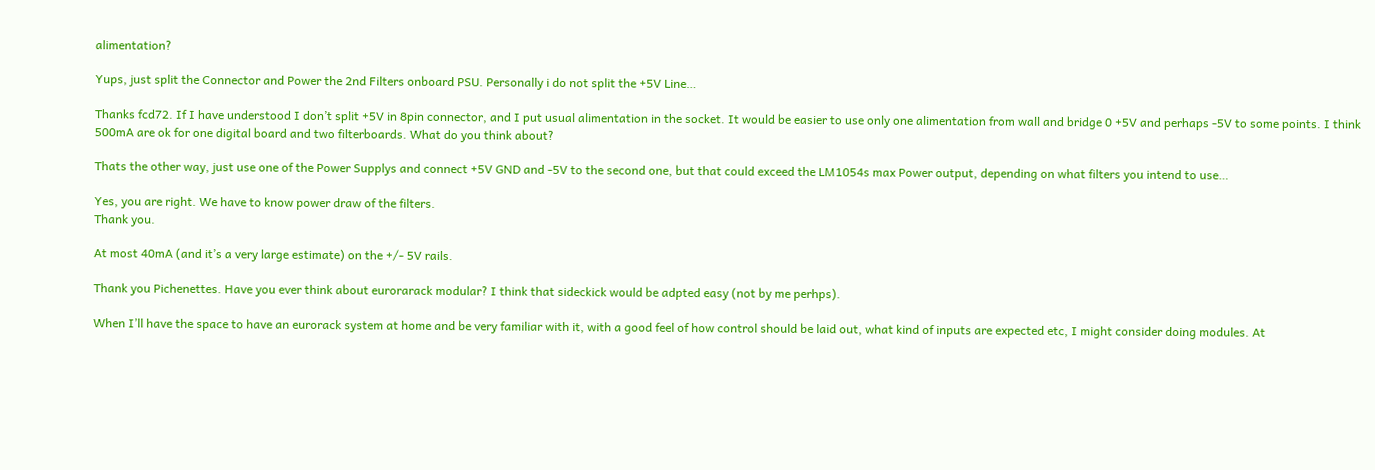alimentation?

Yups, just split the Connector and Power the 2nd Filters onboard PSU. Personally i do not split the +5V Line…

Thanks fcd72. If I have understood I don’t split +5V in 8pin connector, and I put usual alimentation in the socket. It would be easier to use only one alimentation from wall and bridge 0 +5V and perhaps -5V to some points. I think 500mA are ok for one digital board and two filterboards. What do you think about?

Thats the other way, just use one of the Power Supplys and connect +5V GND and -5V to the second one, but that could exceed the LM1054s max Power output, depending on what filters you intend to use…

Yes, you are right. We have to know power draw of the filters.
Thank you.

At most 40mA (and it’s a very large estimate) on the +/- 5V rails.

Thank you Pichenettes. Have you ever think about eurorarack modular? I think that sideckick would be adpted easy (not by me perhps).

When I’ll have the space to have an eurorack system at home and be very familiar with it, with a good feel of how control should be laid out, what kind of inputs are expected etc, I might consider doing modules. At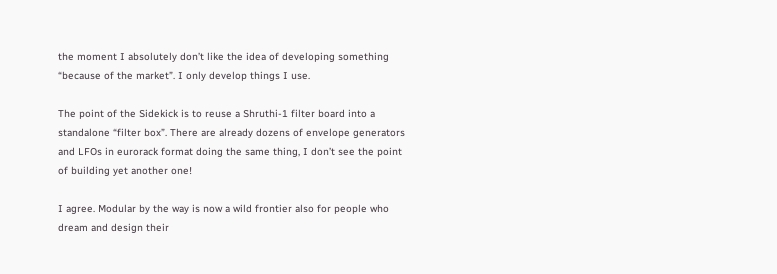the moment I absolutely don’t like the idea of developing something “because of the market”. I only develop things I use.

The point of the Sidekick is to reuse a Shruthi-1 filter board into a standalone “filter box”. There are already dozens of envelope generators and LFOs in eurorack format doing the same thing, I don’t see the point of building yet another one!

I agree. Modular by the way is now a wild frontier also for people who dream and design their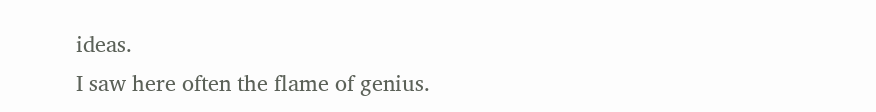ideas.
I saw here often the flame of genius.